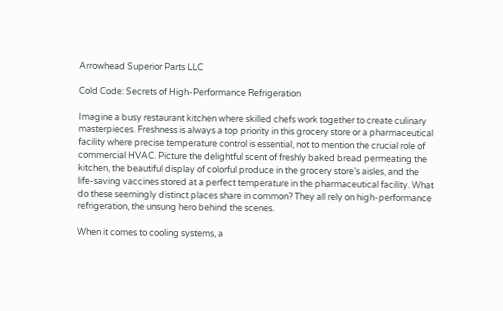Arrowhead Superior Parts LLC

Cold Code: Secrets of High-Performance Refrigeration

Imagine a busy restaurant kitchen where skilled chefs work together to create culinary masterpieces. Freshness is always a top priority in this grocery store or a pharmaceutical facility where precise temperature control is essential, not to mention the crucial role of commercial HVAC. Picture the delightful scent of freshly baked bread permeating the kitchen, the beautiful display of colorful produce in the grocery store’s aisles, and the life-saving vaccines stored at a perfect temperature in the pharmaceutical facility. What do these seemingly distinct places share in common? They all rely on high-performance refrigeration, the unsung hero behind the scenes.

When it comes to cooling systems, a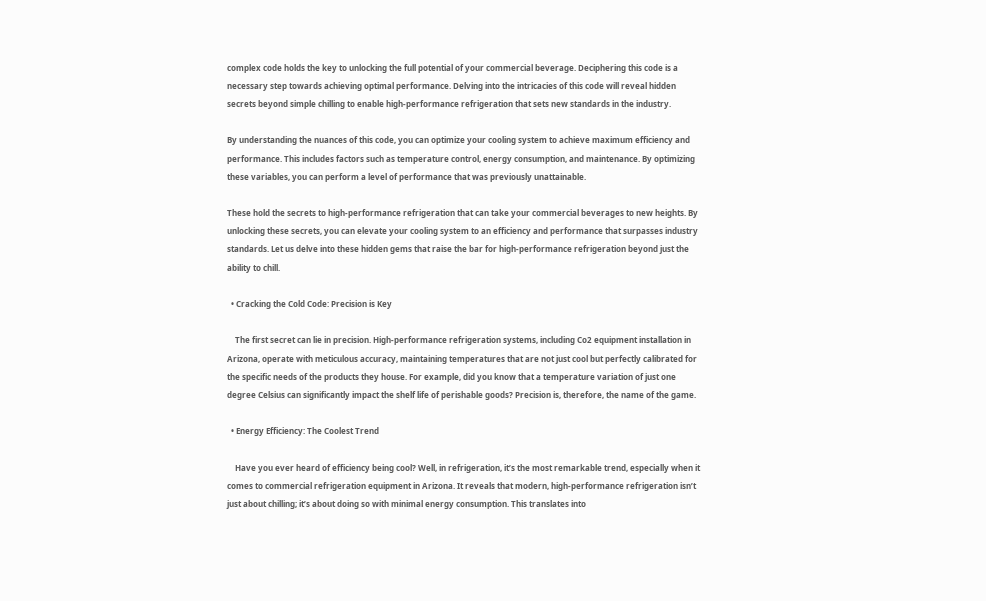complex code holds the key to unlocking the full potential of your commercial beverage. Deciphering this code is a necessary step towards achieving optimal performance. Delving into the intricacies of this code will reveal hidden secrets beyond simple chilling to enable high-performance refrigeration that sets new standards in the industry.

By understanding the nuances of this code, you can optimize your cooling system to achieve maximum efficiency and performance. This includes factors such as temperature control, energy consumption, and maintenance. By optimizing these variables, you can perform a level of performance that was previously unattainable.

These hold the secrets to high-performance refrigeration that can take your commercial beverages to new heights. By unlocking these secrets, you can elevate your cooling system to an efficiency and performance that surpasses industry standards. Let us delve into these hidden gems that raise the bar for high-performance refrigeration beyond just the ability to chill.

  • Cracking the Cold Code: Precision is Key

    The first secret can lie in precision. High-performance refrigeration systems, including Co2 equipment installation in Arizona, operate with meticulous accuracy, maintaining temperatures that are not just cool but perfectly calibrated for the specific needs of the products they house. For example, did you know that a temperature variation of just one degree Celsius can significantly impact the shelf life of perishable goods? Precision is, therefore, the name of the game.

  • Energy Efficiency: The Coolest Trend

    Have you ever heard of efficiency being cool? Well, in refrigeration, it’s the most remarkable trend, especially when it comes to commercial refrigeration equipment in Arizona. It reveals that modern, high-performance refrigeration isn’t just about chilling; it’s about doing so with minimal energy consumption. This translates into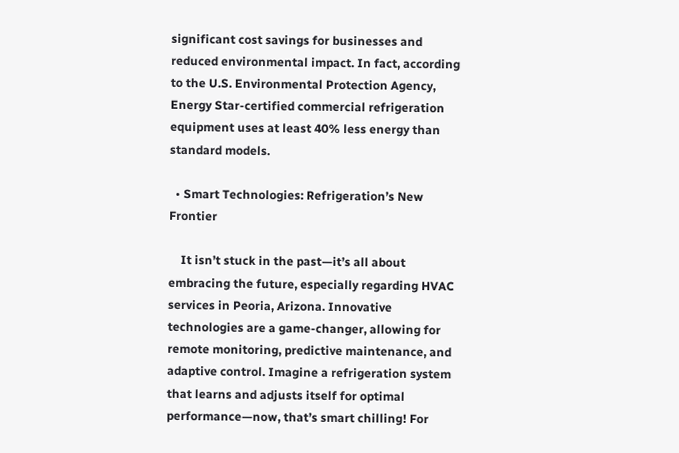significant cost savings for businesses and reduced environmental impact. In fact, according to the U.S. Environmental Protection Agency, Energy Star-certified commercial refrigeration equipment uses at least 40% less energy than standard models.

  • Smart Technologies: Refrigeration’s New Frontier

    It isn’t stuck in the past—it’s all about embracing the future, especially regarding HVAC services in Peoria, Arizona. Innovative technologies are a game-changer, allowing for remote monitoring, predictive maintenance, and adaptive control. Imagine a refrigeration system that learns and adjusts itself for optimal performance—now, that’s smart chilling! For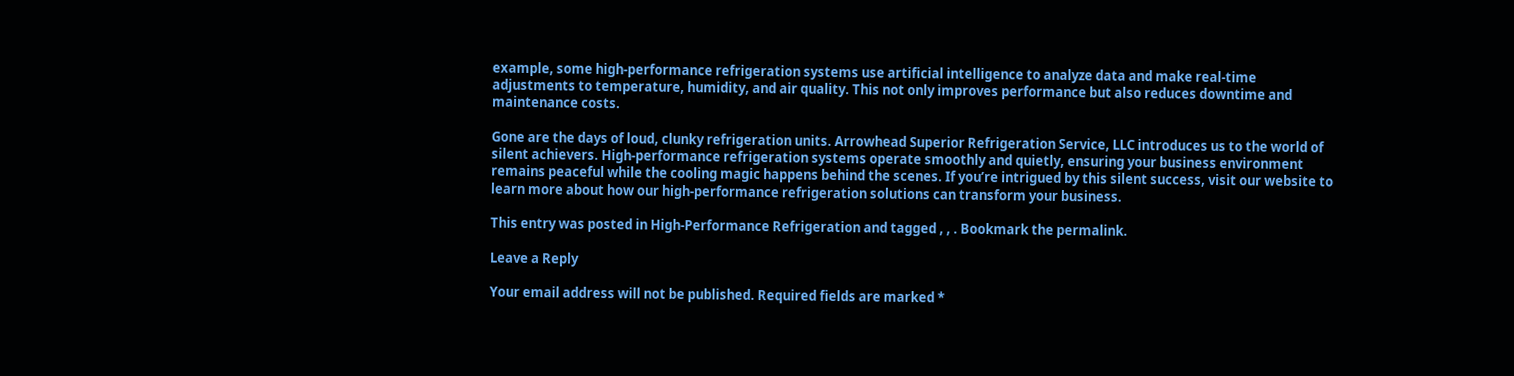example, some high-performance refrigeration systems use artificial intelligence to analyze data and make real-time adjustments to temperature, humidity, and air quality. This not only improves performance but also reduces downtime and maintenance costs.

Gone are the days of loud, clunky refrigeration units. Arrowhead Superior Refrigeration Service, LLC introduces us to the world of silent achievers. High-performance refrigeration systems operate smoothly and quietly, ensuring your business environment remains peaceful while the cooling magic happens behind the scenes. If you’re intrigued by this silent success, visit our website to learn more about how our high-performance refrigeration solutions can transform your business.

This entry was posted in High-Performance Refrigeration and tagged , , . Bookmark the permalink.

Leave a Reply

Your email address will not be published. Required fields are marked *